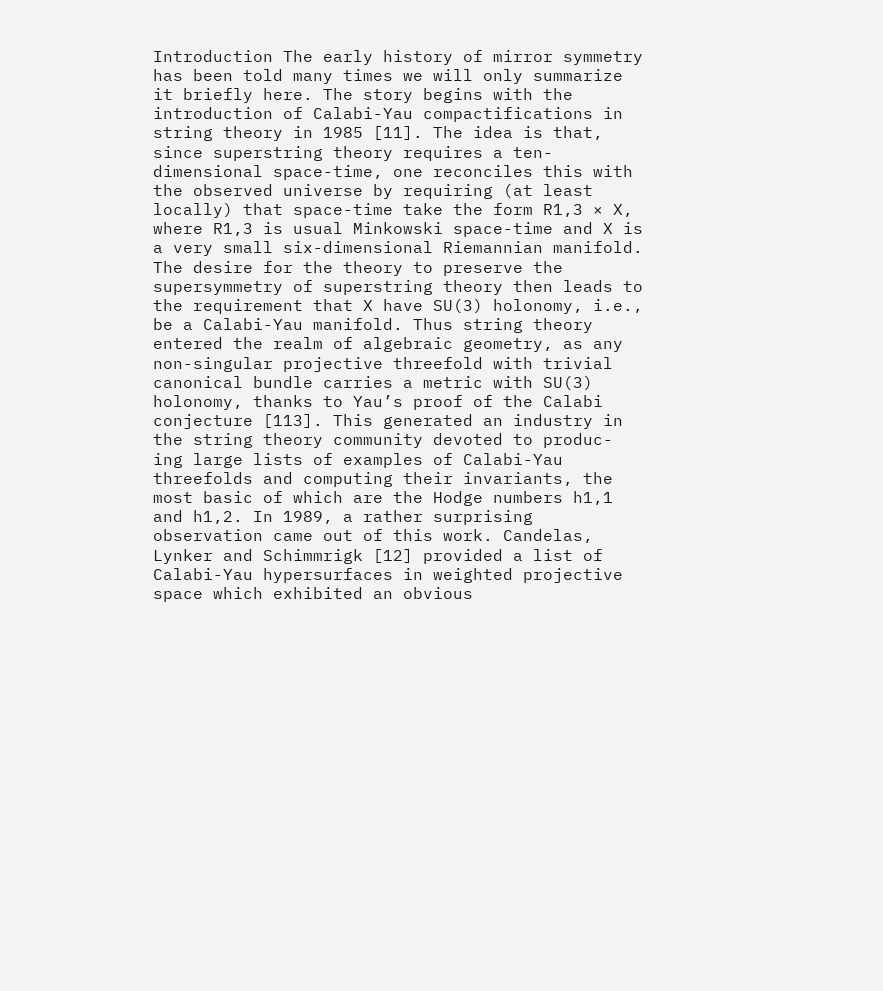Introduction The early history of mirror symmetry has been told many times we will only summarize it briefly here. The story begins with the introduction of Calabi-Yau compactifications in string theory in 1985 [11]. The idea is that, since superstring theory requires a ten-dimensional space-time, one reconciles this with the observed universe by requiring (at least locally) that space-time take the form R1,3 × X, where R1,3 is usual Minkowski space-time and X is a very small six-dimensional Riemannian manifold. The desire for the theory to preserve the supersymmetry of superstring theory then leads to the requirement that X have SU(3) holonomy, i.e., be a Calabi-Yau manifold. Thus string theory entered the realm of algebraic geometry, as any non-singular projective threefold with trivial canonical bundle carries a metric with SU(3) holonomy, thanks to Yau’s proof of the Calabi conjecture [113]. This generated an industry in the string theory community devoted to produc- ing large lists of examples of Calabi-Yau threefolds and computing their invariants, the most basic of which are the Hodge numbers h1,1 and h1,2. In 1989, a rather surprising observation came out of this work. Candelas, Lynker and Schimmrigk [12] provided a list of Calabi-Yau hypersurfaces in weighted projective space which exhibited an obvious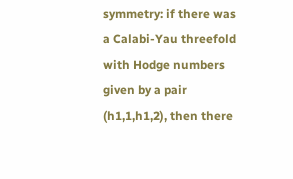symmetry: if there was a Calabi-Yau threefold with Hodge numbers given by a pair (h1,1,h1,2), then there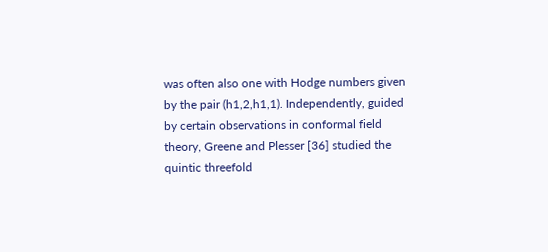was often also one with Hodge numbers given by the pair (h1,2,h1,1). Independently, guided by certain observations in conformal field theory, Greene and Plesser [36] studied the quintic threefold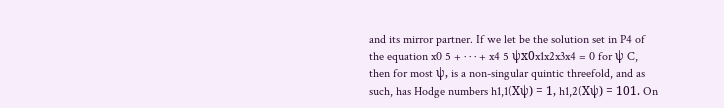and its mirror partner. If we let be the solution set in P4 of the equation x0 5 + · · · + x4 5 ψx0x1x2x3x4 = 0 for ψ C, then for most ψ, is a non-singular quintic threefold, and as such, has Hodge numbers h1,1(Xψ) = 1, h1,2(Xψ) = 101. On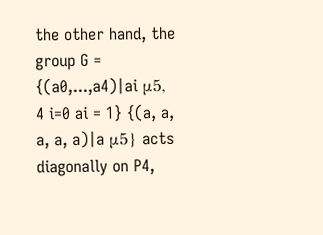the other hand, the group G = {(a0,...,a4)|ai μ5, 4 i=0 ai = 1} {(a, a, a, a, a)|a μ5} acts diagonally on P4,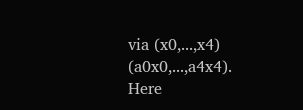via (x0,...,x4) (a0x0,...,a4x4). Here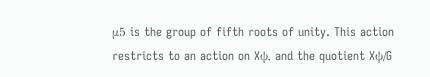μ5 is the group of fifth roots of unity. This action restricts to an action on Xψ, and the quotient Xψ/G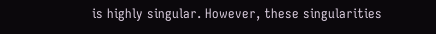is highly singular. However, these singularities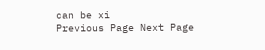can be xi
Previous Page Next Page